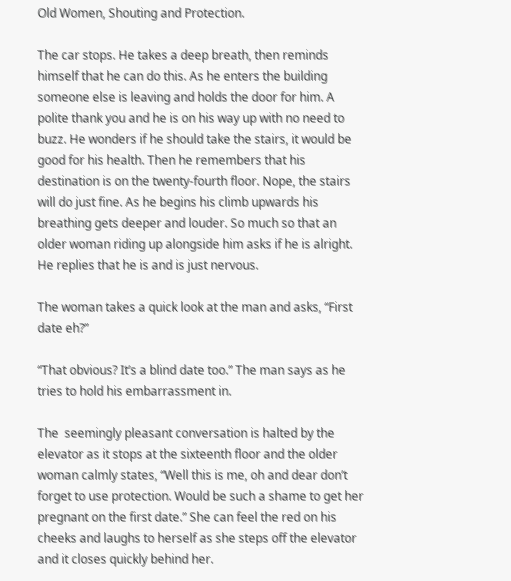Old Women, Shouting and Protection.

The car stops. He takes a deep breath, then reminds himself that he can do this. As he enters the building someone else is leaving and holds the door for him. A polite thank you and he is on his way up with no need to buzz. He wonders if he should take the stairs, it would be good for his health. Then he remembers that his destination is on the twenty-fourth floor. Nope, the stairs will do just fine. As he begins his climb upwards his breathing gets deeper and louder. So much so that an older woman riding up alongside him asks if he is alright. He replies that he is and is just nervous.

The woman takes a quick look at the man and asks, “First date eh?”

“That obvious? It’s a blind date too.” The man says as he tries to hold his embarrassment in.

The  seemingly pleasant conversation is halted by the elevator as it stops at the sixteenth floor and the older woman calmly states, “Well this is me, oh and dear don’t forget to use protection. Would be such a shame to get her pregnant on the first date.” She can feel the red on his cheeks and laughs to herself as she steps off the elevator and it closes quickly behind her.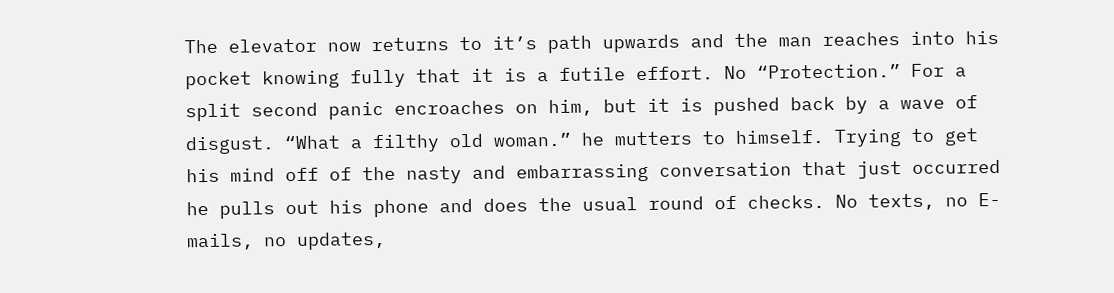The elevator now returns to it’s path upwards and the man reaches into his pocket knowing fully that it is a futile effort. No “Protection.” For a split second panic encroaches on him, but it is pushed back by a wave of disgust. “What a filthy old woman.” he mutters to himself. Trying to get his mind off of the nasty and embarrassing conversation that just occurred he pulls out his phone and does the usual round of checks. No texts, no E-mails, no updates,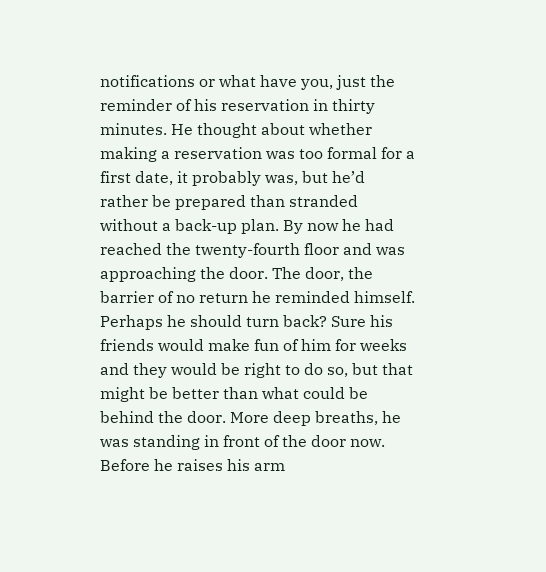notifications or what have you, just the reminder of his reservation in thirty minutes. He thought about whether making a reservation was too formal for a first date, it probably was, but he’d rather be prepared than stranded without a back-up plan. By now he had reached the twenty-fourth floor and was approaching the door. The door, the barrier of no return he reminded himself. Perhaps he should turn back? Sure his friends would make fun of him for weeks and they would be right to do so, but that might be better than what could be behind the door. More deep breaths, he was standing in front of the door now. Before he raises his arm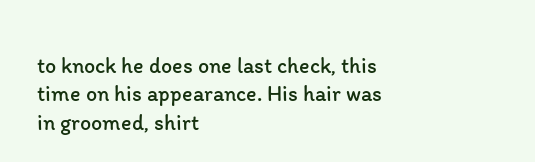to knock he does one last check, this time on his appearance. His hair was in groomed, shirt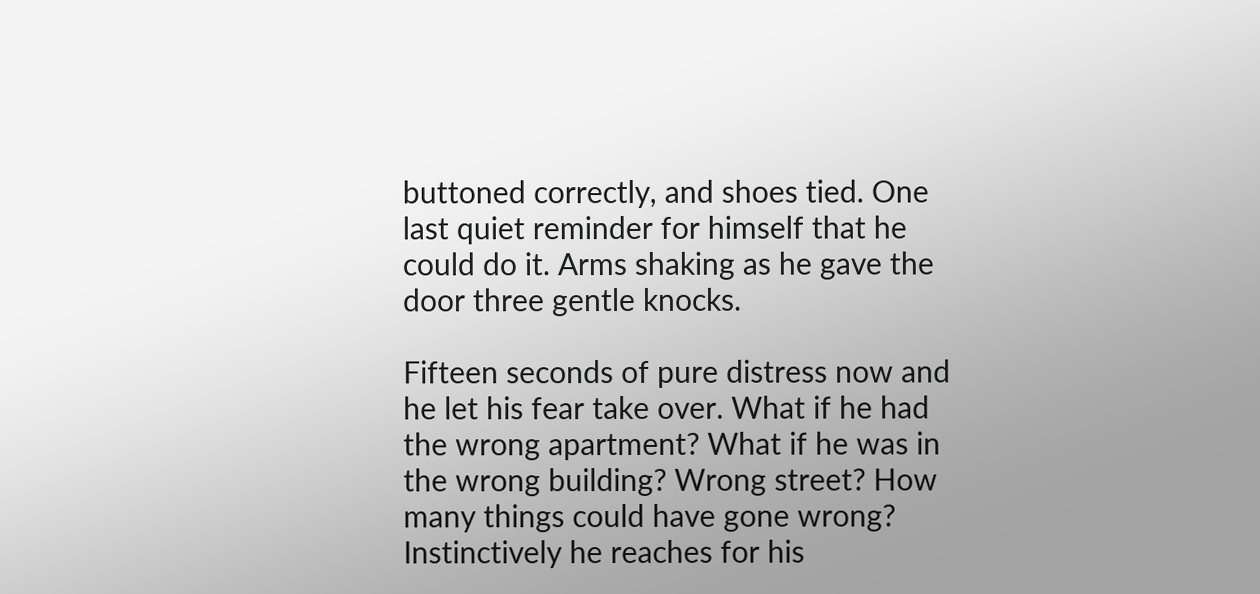buttoned correctly, and shoes tied. One last quiet reminder for himself that he could do it. Arms shaking as he gave the door three gentle knocks.

Fifteen seconds of pure distress now and he let his fear take over. What if he had the wrong apartment? What if he was in the wrong building? Wrong street? How many things could have gone wrong? Instinctively he reaches for his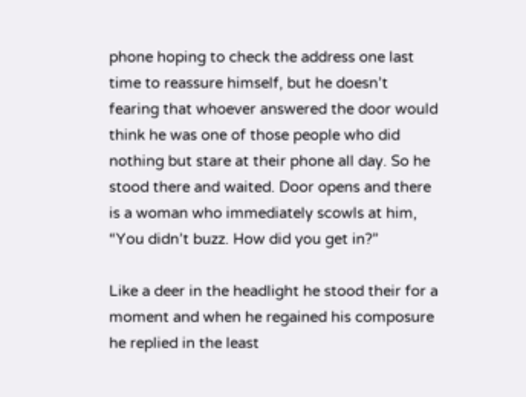phone hoping to check the address one last time to reassure himself, but he doesn’t fearing that whoever answered the door would think he was one of those people who did nothing but stare at their phone all day. So he stood there and waited. Door opens and there is a woman who immediately scowls at him, “You didn’t buzz. How did you get in?”

Like a deer in the headlight he stood their for a moment and when he regained his composure he replied in the least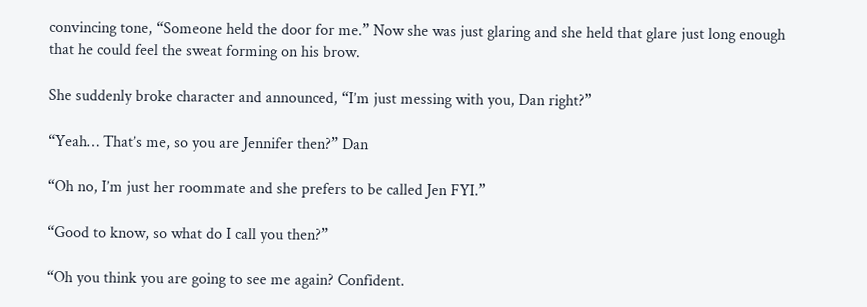convincing tone, “Someone held the door for me.” Now she was just glaring and she held that glare just long enough that he could feel the sweat forming on his brow.

She suddenly broke character and announced, “I’m just messing with you, Dan right?”

“Yeah… That’s me, so you are Jennifer then?” Dan

“Oh no, I’m just her roommate and she prefers to be called Jen FYI.”

“Good to know, so what do I call you then?”

“Oh you think you are going to see me again? Confident.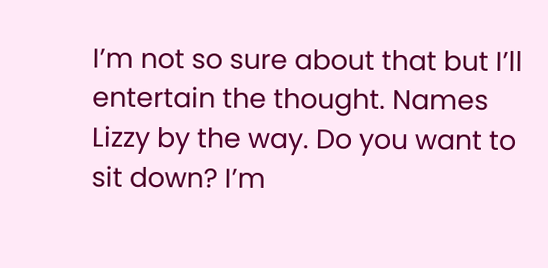I’m not so sure about that but I’ll entertain the thought. Names Lizzy by the way. Do you want to sit down? I’m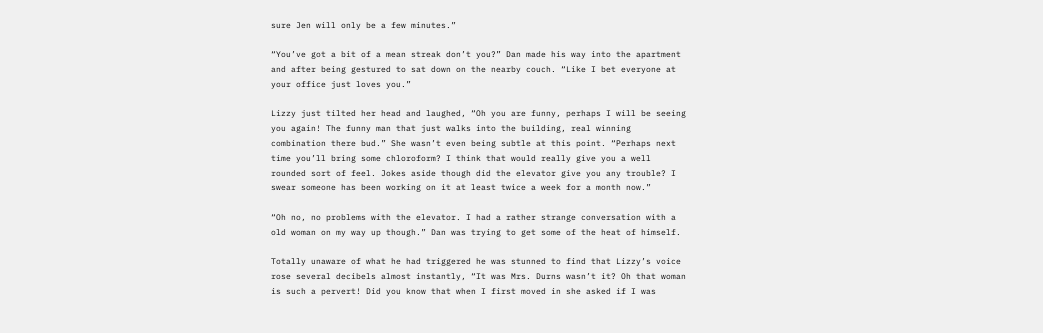sure Jen will only be a few minutes.”

“You’ve got a bit of a mean streak don’t you?” Dan made his way into the apartment and after being gestured to sat down on the nearby couch. “Like I bet everyone at your office just loves you.”

Lizzy just tilted her head and laughed, “Oh you are funny, perhaps I will be seeing you again! The funny man that just walks into the building, real winning combination there bud.” She wasn’t even being subtle at this point. “Perhaps next time you’ll bring some chloroform? I think that would really give you a well rounded sort of feel. Jokes aside though did the elevator give you any trouble? I swear someone has been working on it at least twice a week for a month now.”

“Oh no, no problems with the elevator. I had a rather strange conversation with a old woman on my way up though.” Dan was trying to get some of the heat of himself.

Totally unaware of what he had triggered he was stunned to find that Lizzy’s voice rose several decibels almost instantly, “It was Mrs. Durns wasn’t it? Oh that woman is such a pervert! Did you know that when I first moved in she asked if I was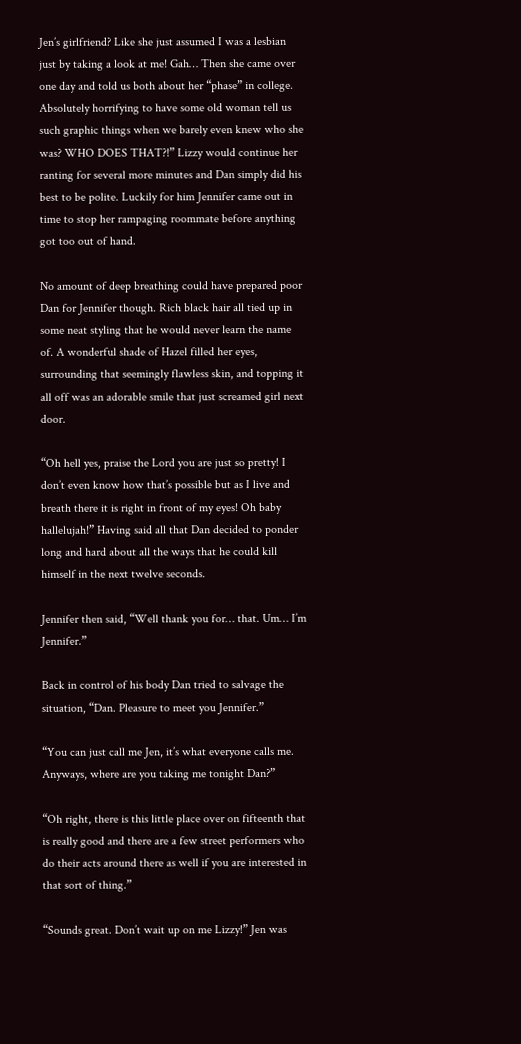Jen’s girlfriend? Like she just assumed I was a lesbian just by taking a look at me! Gah… Then she came over one day and told us both about her “phase” in college. Absolutely horrifying to have some old woman tell us such graphic things when we barely even knew who she was? WHO DOES THAT?!” Lizzy would continue her ranting for several more minutes and Dan simply did his best to be polite. Luckily for him Jennifer came out in time to stop her rampaging roommate before anything got too out of hand.

No amount of deep breathing could have prepared poor Dan for Jennifer though. Rich black hair all tied up in some neat styling that he would never learn the name of. A wonderful shade of Hazel filled her eyes, surrounding that seemingly flawless skin, and topping it all off was an adorable smile that just screamed girl next door.

“Oh hell yes, praise the Lord you are just so pretty! I don’t even know how that’s possible but as I live and breath there it is right in front of my eyes! Oh baby hallelujah!” Having said all that Dan decided to ponder long and hard about all the ways that he could kill himself in the next twelve seconds.

Jennifer then said, “Well thank you for… that. Um… I’m Jennifer.”

Back in control of his body Dan tried to salvage the situation, “Dan. Pleasure to meet you Jennifer.”

“You can just call me Jen, it’s what everyone calls me. Anyways, where are you taking me tonight Dan?”

“Oh right, there is this little place over on fifteenth that is really good and there are a few street performers who do their acts around there as well if you are interested in that sort of thing.”

“Sounds great. Don’t wait up on me Lizzy!” Jen was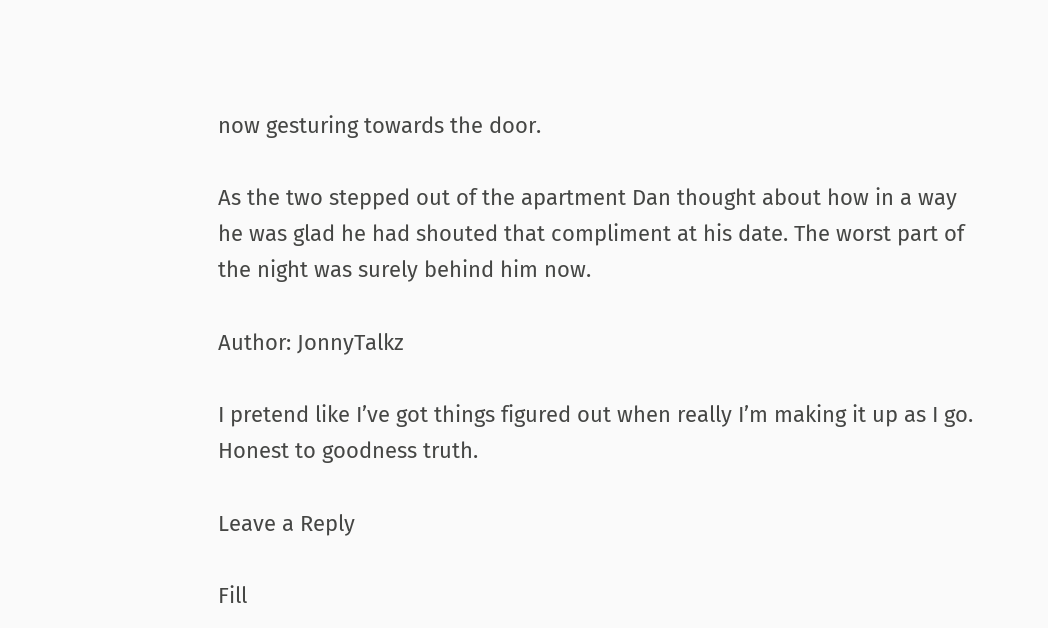now gesturing towards the door.

As the two stepped out of the apartment Dan thought about how in a way he was glad he had shouted that compliment at his date. The worst part of the night was surely behind him now.

Author: JonnyTalkz

I pretend like I’ve got things figured out when really I’m making it up as I go. Honest to goodness truth.

Leave a Reply

Fill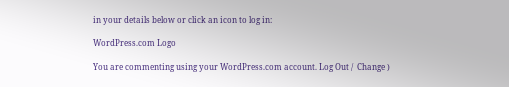in your details below or click an icon to log in:

WordPress.com Logo

You are commenting using your WordPress.com account. Log Out /  Change )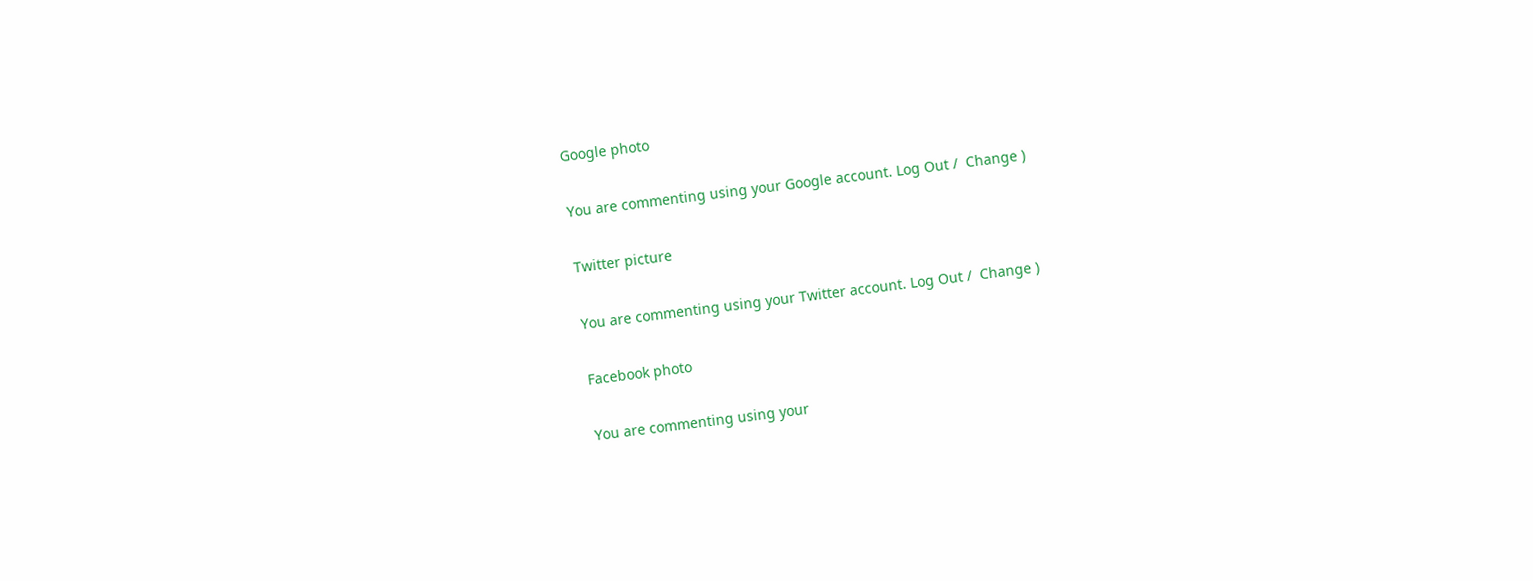Google photo

You are commenting using your Google account. Log Out /  Change )

Twitter picture

You are commenting using your Twitter account. Log Out /  Change )

Facebook photo

You are commenting using your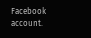Facebook account.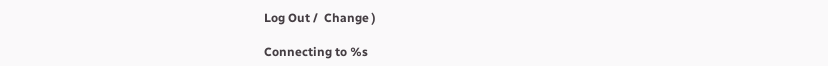Log Out /  Change )

Connecting to %s